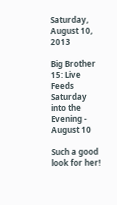Saturday, August 10, 2013

Big Brother 15: Live Feeds Saturday into the Evening - August 10

Such a good look for her!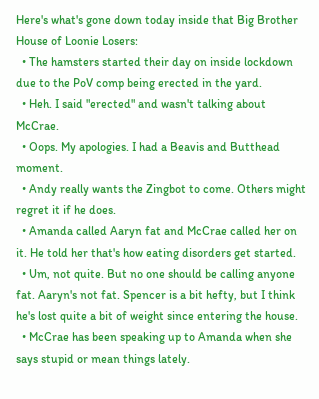Here's what's gone down today inside that Big Brother House of Loonie Losers:
  • The hamsters started their day on inside lockdown due to the PoV comp being erected in the yard.
  • Heh. I said "erected" and wasn't talking about McCrae.
  • Oops. My apologies. I had a Beavis and Butthead moment.
  • Andy really wants the Zingbot to come. Others might regret it if he does.
  • Amanda called Aaryn fat and McCrae called her on it. He told her that's how eating disorders get started.
  • Um, not quite. But no one should be calling anyone fat. Aaryn's not fat. Spencer is a bit hefty, but I think he's lost quite a bit of weight since entering the house.
  • McCrae has been speaking up to Amanda when she says stupid or mean things lately.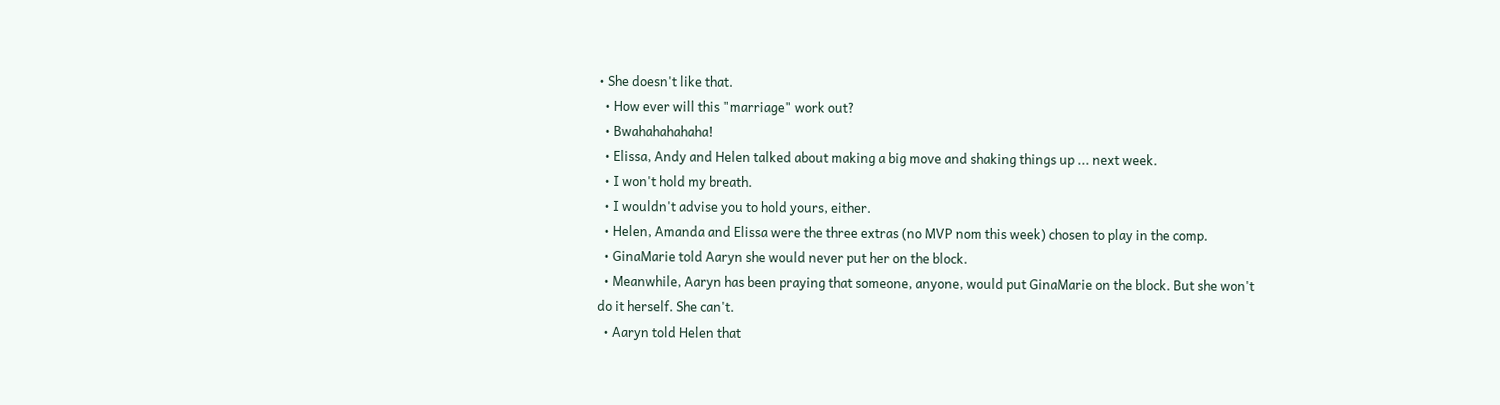• She doesn't like that.
  • How ever will this "marriage" work out?
  • Bwahahahahaha!
  • Elissa, Andy and Helen talked about making a big move and shaking things up ... next week.
  • I won't hold my breath.
  • I wouldn't advise you to hold yours, either.
  • Helen, Amanda and Elissa were the three extras (no MVP nom this week) chosen to play in the comp.
  • GinaMarie told Aaryn she would never put her on the block.
  • Meanwhile, Aaryn has been praying that someone, anyone, would put GinaMarie on the block. But she won't do it herself. She can't.
  • Aaryn told Helen that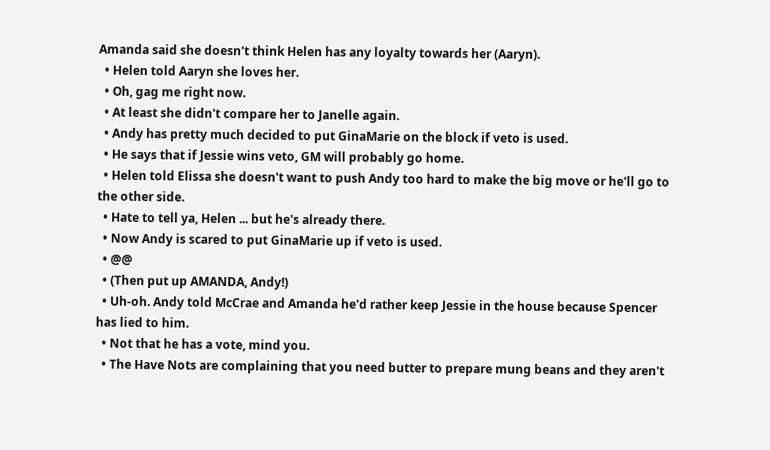Amanda said she doesn't think Helen has any loyalty towards her (Aaryn).
  • Helen told Aaryn she loves her.
  • Oh, gag me right now.
  • At least she didn't compare her to Janelle again.
  • Andy has pretty much decided to put GinaMarie on the block if veto is used.
  • He says that if Jessie wins veto, GM will probably go home.
  • Helen told Elissa she doesn't want to push Andy too hard to make the big move or he'll go to the other side.
  • Hate to tell ya, Helen ... but he's already there.
  • Now Andy is scared to put GinaMarie up if veto is used.
  • @@
  • (Then put up AMANDA, Andy!)
  • Uh-oh. Andy told McCrae and Amanda he'd rather keep Jessie in the house because Spencer has lied to him.
  • Not that he has a vote, mind you.
  • The Have Nots are complaining that you need butter to prepare mung beans and they aren't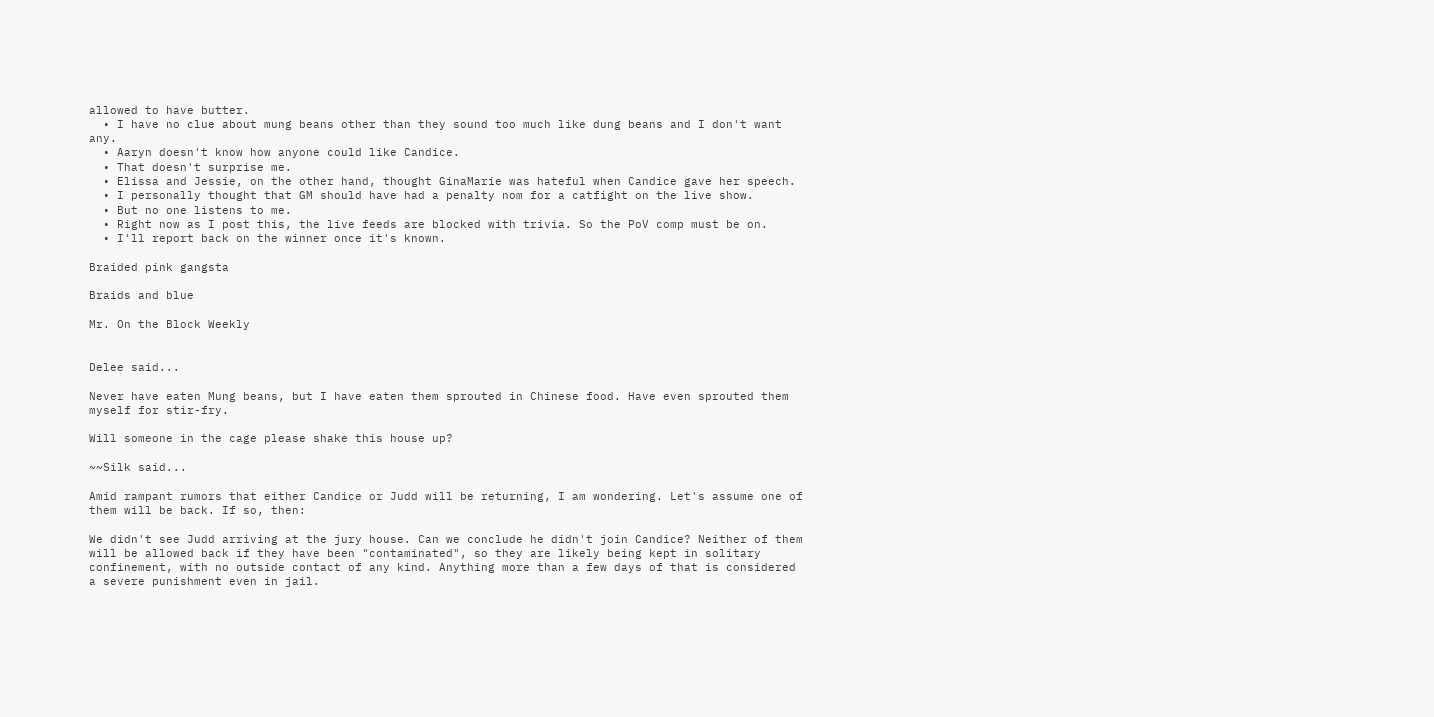allowed to have butter.
  • I have no clue about mung beans other than they sound too much like dung beans and I don't want any.
  • Aaryn doesn't know how anyone could like Candice.
  • That doesn't surprise me.
  • Elissa and Jessie, on the other hand, thought GinaMarie was hateful when Candice gave her speech.
  • I personally thought that GM should have had a penalty nom for a catfight on the live show.
  • But no one listens to me.
  • Right now as I post this, the live feeds are blocked with trivia. So the PoV comp must be on.
  • I'll report back on the winner once it's known.

Braided pink gangsta

Braids and blue

Mr. On the Block Weekly


Delee said...

Never have eaten Mung beans, but I have eaten them sprouted in Chinese food. Have even sprouted them myself for stir-fry.

Will someone in the cage please shake this house up?

~~Silk said...

Amid rampant rumors that either Candice or Judd will be returning, I am wondering. Let's assume one of them will be back. If so, then:

We didn't see Judd arriving at the jury house. Can we conclude he didn't join Candice? Neither of them will be allowed back if they have been "contaminated", so they are likely being kept in solitary confinement, with no outside contact of any kind. Anything more than a few days of that is considered a severe punishment even in jail.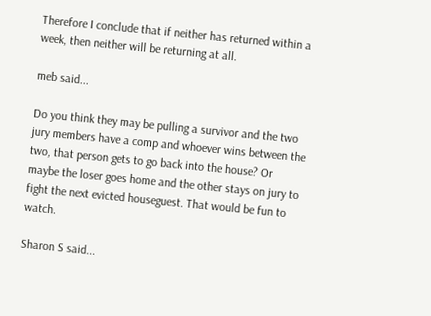Therefore I conclude that if neither has returned within a week, then neither will be returning at all.

meb said...

Do you think they may be pulling a survivor and the two jury members have a comp and whoever wins between the two, that person gets to go back into the house? Or maybe the loser goes home and the other stays on jury to fight the next evicted houseguest. That would be fun to watch.

Sharon S said...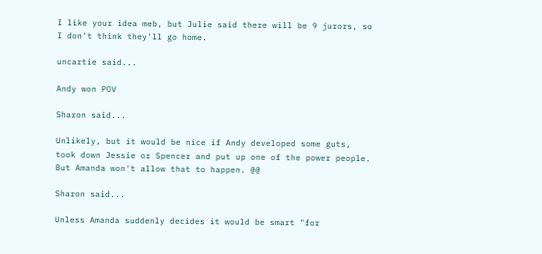I like your idea meb, but Julie said there will be 9 jurors, so I don't think they'll go home.

uncartie said...

Andy won POV

Sharon said...

Unlikely, but it would be nice if Andy developed some guts, took down Jessie or Spencer and put up one of the power people. But Amanda won't allow that to happen. @@

Sharon said...

Unless Amanda suddenly decides it would be smart "for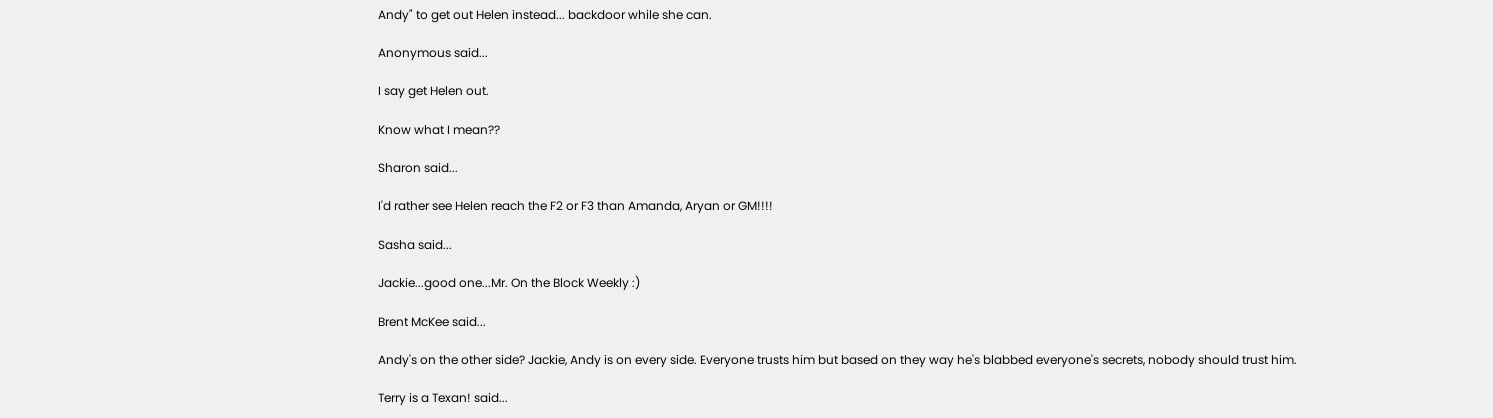Andy" to get out Helen instead... backdoor while she can.

Anonymous said...

I say get Helen out.

Know what I mean??

Sharon said...

I'd rather see Helen reach the F2 or F3 than Amanda, Aryan or GM!!!!

Sasha said...

Jackie...good one...Mr. On the Block Weekly :)

Brent McKee said...

Andy's on the other side? Jackie, Andy is on every side. Everyone trusts him but based on they way he's blabbed everyone's secrets, nobody should trust him.

Terry is a Texan! said...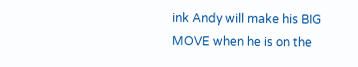ink Andy will make his BIG MOVE when he is on the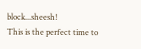block...sheesh!
This is the perfect time to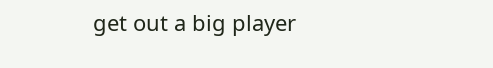get out a big player